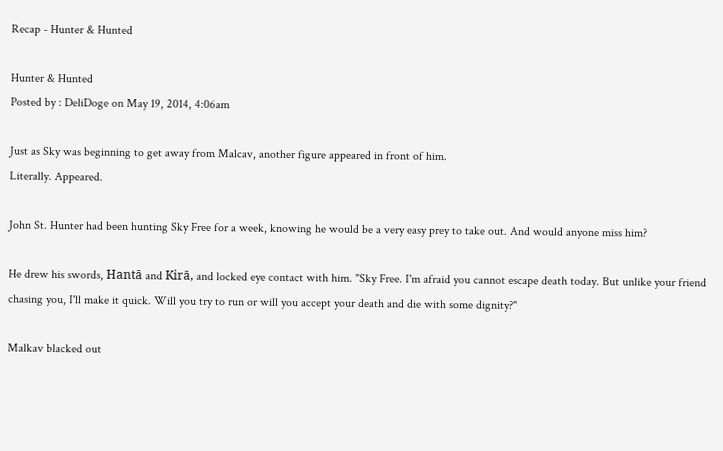Recap - Hunter & Hunted

Hunter & Hunted
Posted by : DeliDoge on May 19, 2014, 4:06am

Just as Sky was beginning to get away from Malcav, another figure appeared in front of him.
Literally. Appeared.

John St. Hunter had been hunting Sky Free for a week, knowing he would be a very easy prey to take out. And would anyone miss him?

He drew his swords, Hantā and Kirā, and locked eye contact with him. "Sky Free. I'm afraid you cannot escape death today. But unlike your friend chasing you, I'll make it quick. Will you try to run or will you accept your death and die with some dignity?"

Malkav blacked out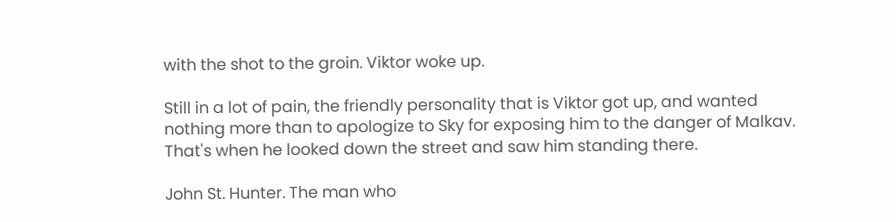with the shot to the groin. Viktor woke up.

Still in a lot of pain, the friendly personality that is Viktor got up, and wanted nothing more than to apologize to Sky for exposing him to the danger of Malkav. That's when he looked down the street and saw him standing there.

John St. Hunter. The man who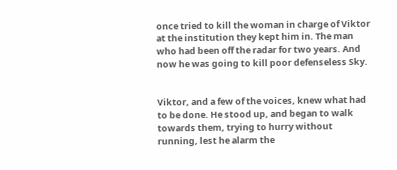once tried to kill the woman in charge of Viktor at the institution they kept him in. The man who had been off the radar for two years. And now he was going to kill poor defenseless Sky.


Viktor, and a few of the voices, knew what had to be done. He stood up, and began to walk towards them, trying to hurry without running, lest he alarm the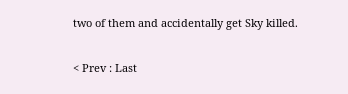two of them and accidentally get Sky killed.

< Prev : Last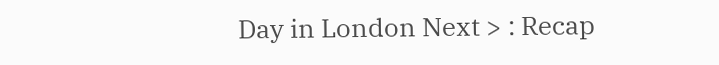Day in London Next > : Recap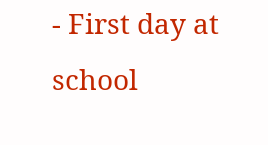- First day at school